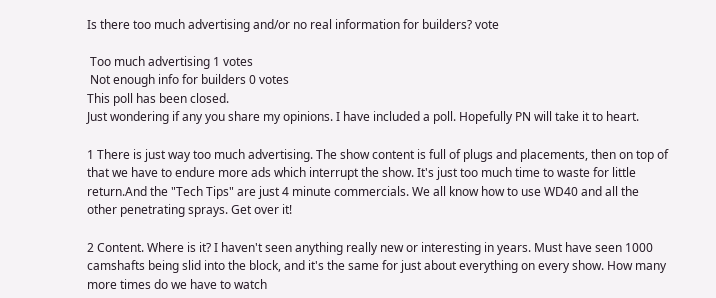Is there too much advertising and/or no real information for builders? vote

 Too much advertising 1 votes
 Not enough info for builders 0 votes
This poll has been closed.
Just wondering if any you share my opinions. I have included a poll. Hopefully PN will take it to heart.

1 There is just way too much advertising. The show content is full of plugs and placements, then on top of that we have to endure more ads which interrupt the show. It's just too much time to waste for little return.And the "Tech Tips" are just 4 minute commercials. We all know how to use WD40 and all the other penetrating sprays. Get over it!

2 Content. Where is it? I haven't seen anything really new or interesting in years. Must have seen 1000 camshafts being slid into the block, and it's the same for just about everything on every show. How many more times do we have to watch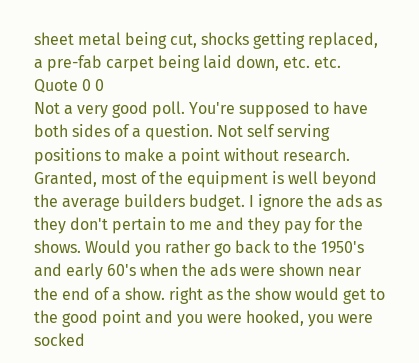sheet metal being cut, shocks getting replaced, a pre-fab carpet being laid down, etc. etc.
Quote 0 0
Not a very good poll. You're supposed to have both sides of a question. Not self serving positions to make a point without research. Granted, most of the equipment is well beyond the average builders budget. I ignore the ads as they don't pertain to me and they pay for the shows. Would you rather go back to the 1950's and early 60's when the ads were shown near the end of a show. right as the show would get to the good point and you were hooked, you were socked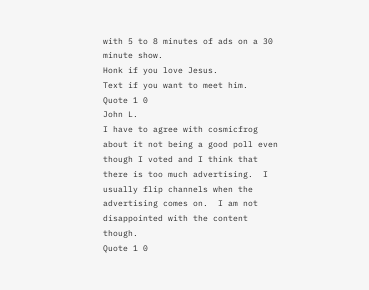with 5 to 8 minutes of ads on a 30 minute show.
Honk if you love Jesus.
Text if you want to meet him.
Quote 1 0
John L.
I have to agree with cosmicfrog about it not being a good poll even though I voted and I think that there is too much advertising.  I usually flip channels when the advertising comes on.  I am not disappointed with the content though.
Quote 1 0